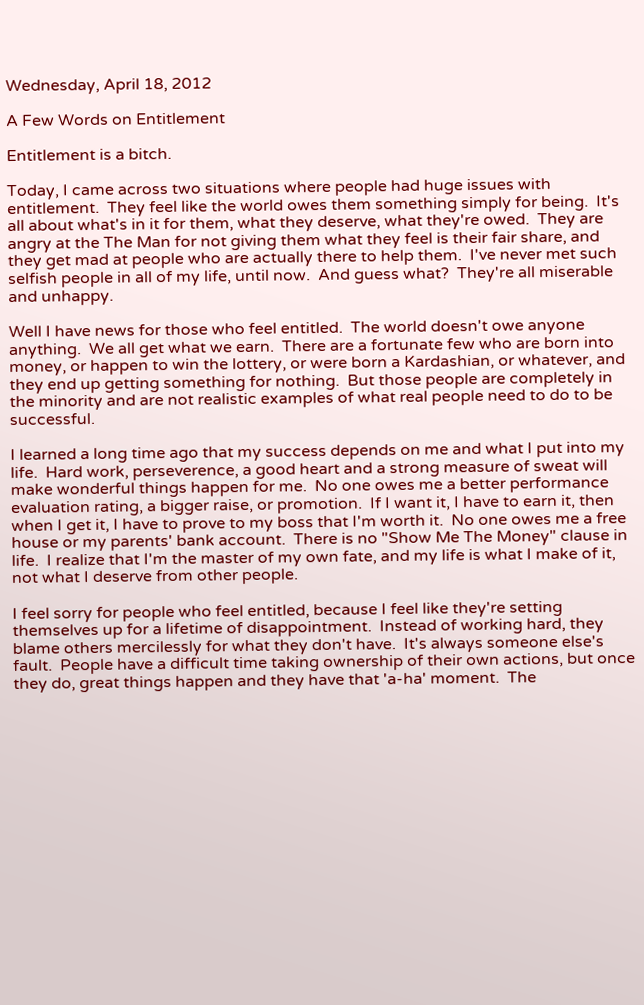Wednesday, April 18, 2012

A Few Words on Entitlement

Entitlement is a bitch.

Today, I came across two situations where people had huge issues with entitlement.  They feel like the world owes them something simply for being.  It's all about what's in it for them, what they deserve, what they're owed.  They are angry at the The Man for not giving them what they feel is their fair share, and they get mad at people who are actually there to help them.  I've never met such selfish people in all of my life, until now.  And guess what?  They're all miserable and unhappy.

Well I have news for those who feel entitled.  The world doesn't owe anyone anything.  We all get what we earn.  There are a fortunate few who are born into money, or happen to win the lottery, or were born a Kardashian, or whatever, and they end up getting something for nothing.  But those people are completely in the minority and are not realistic examples of what real people need to do to be successful.

I learned a long time ago that my success depends on me and what I put into my life.  Hard work, perseverence, a good heart and a strong measure of sweat will make wonderful things happen for me.  No one owes me a better performance evaluation rating, a bigger raise, or promotion.  If I want it, I have to earn it, then when I get it, I have to prove to my boss that I'm worth it.  No one owes me a free house or my parents' bank account.  There is no "Show Me The Money" clause in life.  I realize that I'm the master of my own fate, and my life is what I make of it, not what I deserve from other people.

I feel sorry for people who feel entitled, because I feel like they're setting themselves up for a lifetime of disappointment.  Instead of working hard, they blame others mercilessly for what they don't have.  It's always someone else's fault.  People have a difficult time taking ownership of their own actions, but once they do, great things happen and they have that 'a-ha' moment.  The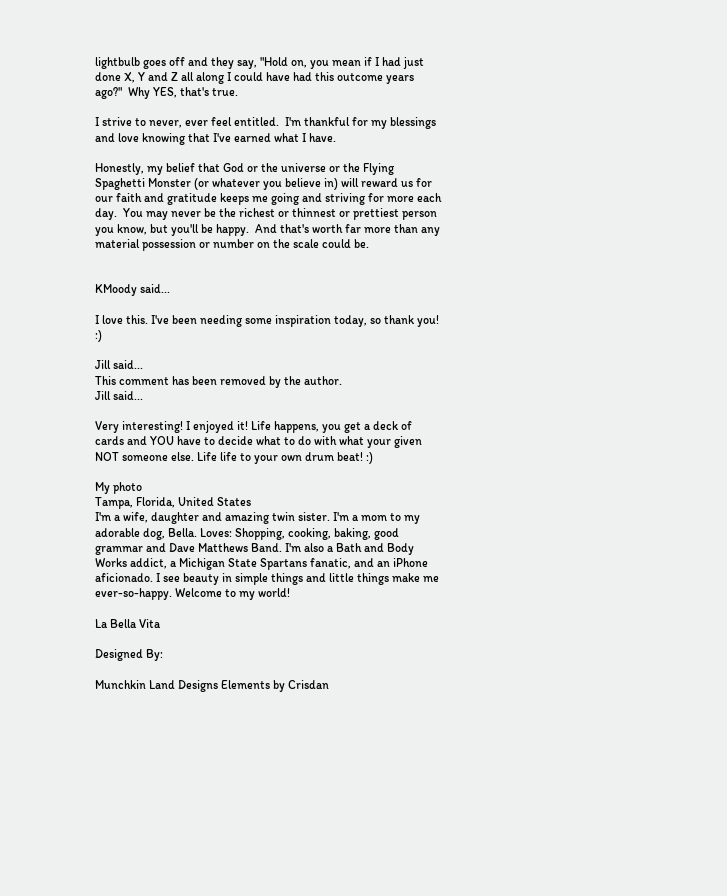lightbulb goes off and they say, "Hold on, you mean if I had just done X, Y and Z all along I could have had this outcome years ago?"  Why YES, that's true.

I strive to never, ever feel entitled.  I'm thankful for my blessings and love knowing that I've earned what I have.

Honestly, my belief that God or the universe or the Flying Spaghetti Monster (or whatever you believe in) will reward us for our faith and gratitude keeps me going and striving for more each day.  You may never be the richest or thinnest or prettiest person you know, but you'll be happy.  And that's worth far more than any material possession or number on the scale could be.


KMoody said...

I love this. I've been needing some inspiration today, so thank you! :)

Jill said...
This comment has been removed by the author.
Jill said...

Very interesting! I enjoyed it! Life happens, you get a deck of cards and YOU have to decide what to do with what your given NOT someone else. Life life to your own drum beat! :)

My photo
Tampa, Florida, United States
I'm a wife, daughter and amazing twin sister. I'm a mom to my adorable dog, Bella. Loves: Shopping, cooking, baking, good grammar and Dave Matthews Band. I'm also a Bath and Body Works addict, a Michigan State Spartans fanatic, and an iPhone aficionado. I see beauty in simple things and little things make me ever-so-happy. Welcome to my world!

La Bella Vita

Designed By:

Munchkin Land Designs Elements by Crisdan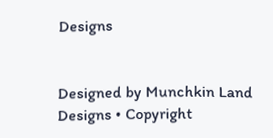Designs


Designed by Munchkin Land Designs • Copyright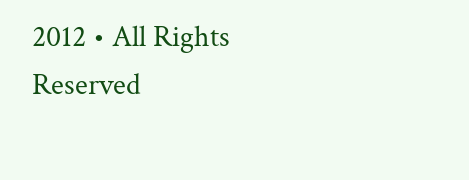2012 • All Rights Reserved